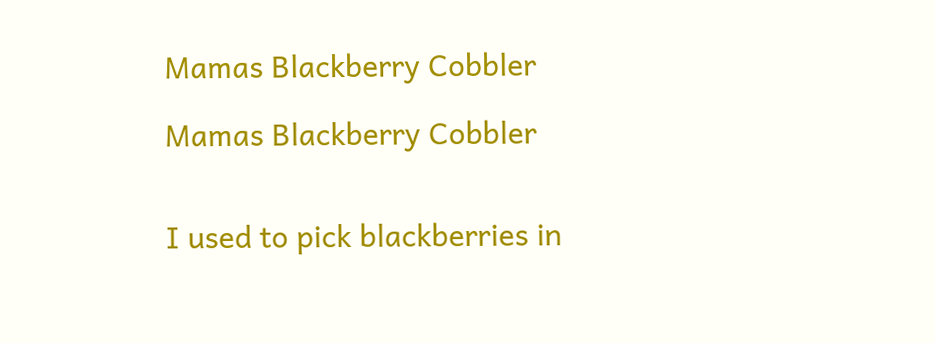Mamas Blackberry Cobbler

Mamas Blackberry Cobbler


I used to pick blackberries in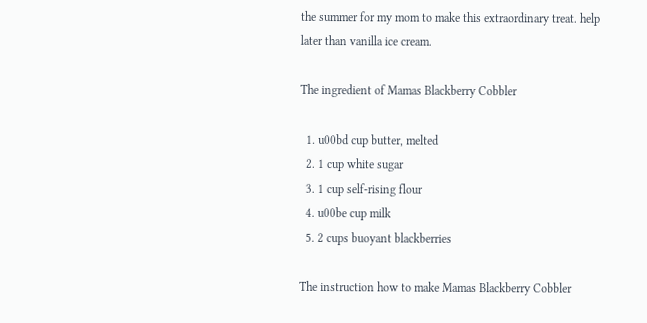the summer for my mom to make this extraordinary treat. help later than vanilla ice cream.

The ingredient of Mamas Blackberry Cobbler

  1. u00bd cup butter, melted
  2. 1 cup white sugar
  3. 1 cup self-rising flour
  4. u00be cup milk
  5. 2 cups buoyant blackberries

The instruction how to make Mamas Blackberry Cobbler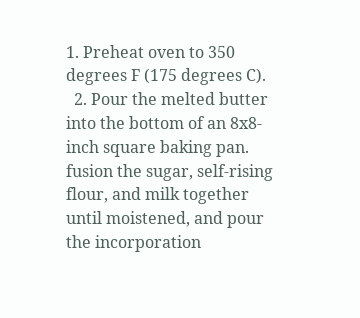1. Preheat oven to 350 degrees F (175 degrees C).
  2. Pour the melted butter into the bottom of an 8x8-inch square baking pan. fusion the sugar, self-rising flour, and milk together until moistened, and pour the incorporation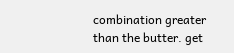combination greater than the butter. get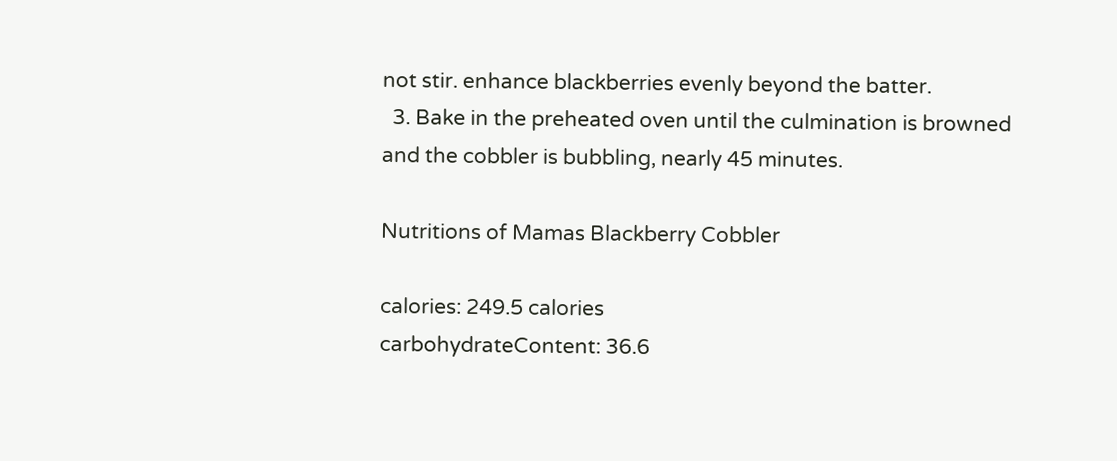not stir. enhance blackberries evenly beyond the batter.
  3. Bake in the preheated oven until the culmination is browned and the cobbler is bubbling, nearly 45 minutes.

Nutritions of Mamas Blackberry Cobbler

calories: 249.5 calories
carbohydrateContent: 36.6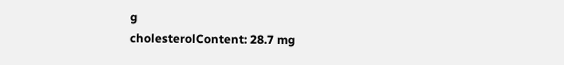g
cholesterolContent: 28.7 mg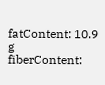fatContent: 10.9 g
fiberContent: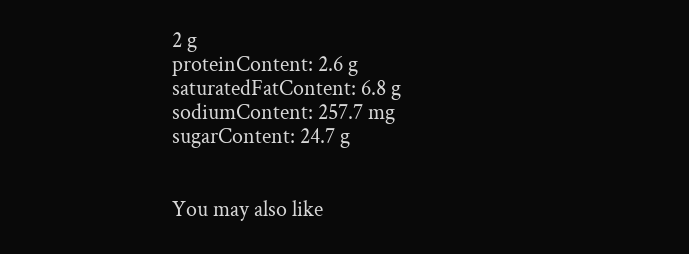2 g
proteinContent: 2.6 g
saturatedFatContent: 6.8 g
sodiumContent: 257.7 mg
sugarContent: 24.7 g


You may also like